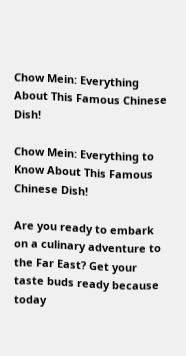Chow Mein: Everything About This Famous Chinese Dish!

Chow Mein: Everything to Know About This Famous Chinese Dish!

Are you ready to embark on a culinary adventure to the Far East? Get your taste buds ready because today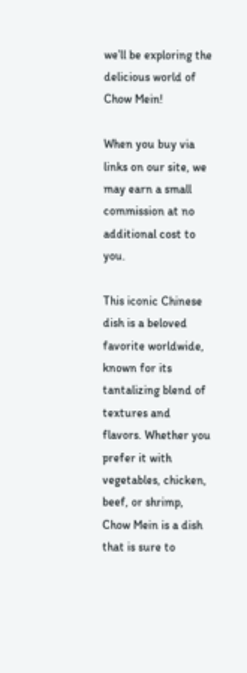we’ll be exploring the delicious world of Chow Mein!

When you buy via links on our site, we may earn a small commission at no additional cost to you.

This iconic Chinese dish is a beloved favorite worldwide, known for its tantalizing blend of textures and flavors. Whether you prefer it with vegetables, chicken, beef, or shrimp, Chow Mein is a dish that is sure to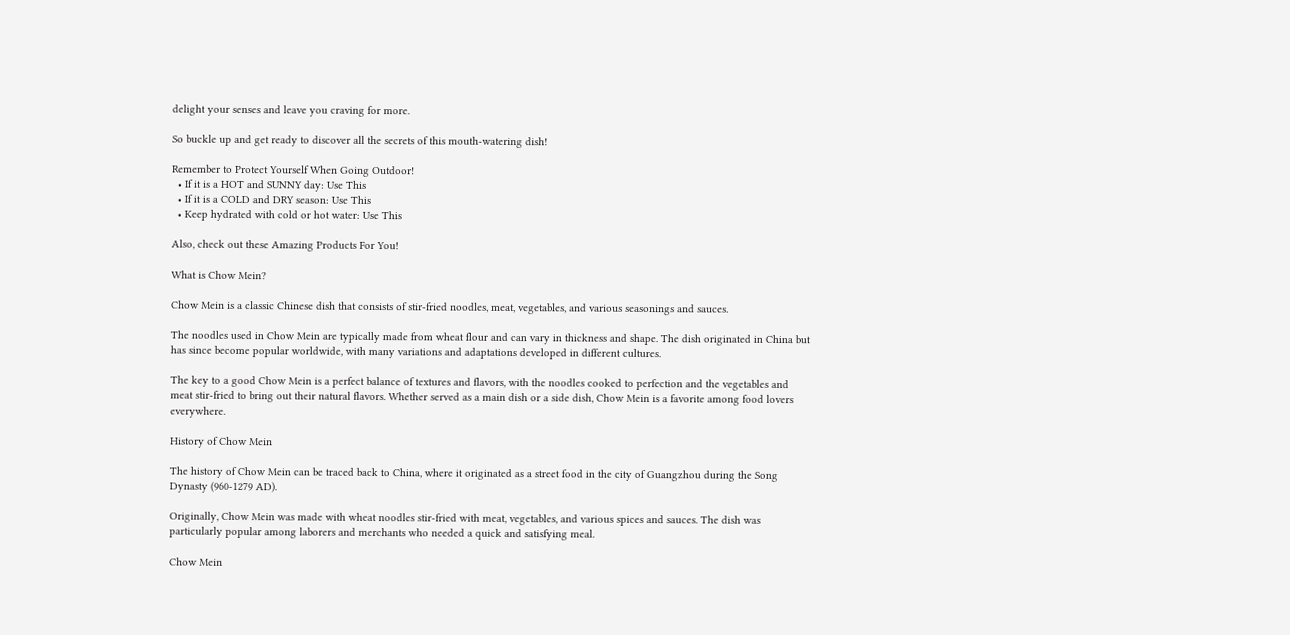delight your senses and leave you craving for more.

So buckle up and get ready to discover all the secrets of this mouth-watering dish!

Remember to Protect Yourself When Going Outdoor!
  • If it is a HOT and SUNNY day: Use This
  • If it is a COLD and DRY season: Use This
  • Keep hydrated with cold or hot water: Use This

Also, check out these Amazing Products For You!

What is Chow Mein?

Chow Mein is a classic Chinese dish that consists of stir-fried noodles, meat, vegetables, and various seasonings and sauces.

The noodles used in Chow Mein are typically made from wheat flour and can vary in thickness and shape. The dish originated in China but has since become popular worldwide, with many variations and adaptations developed in different cultures.

The key to a good Chow Mein is a perfect balance of textures and flavors, with the noodles cooked to perfection and the vegetables and meat stir-fried to bring out their natural flavors. Whether served as a main dish or a side dish, Chow Mein is a favorite among food lovers everywhere.

History of Chow Mein

The history of Chow Mein can be traced back to China, where it originated as a street food in the city of Guangzhou during the Song Dynasty (960-1279 AD).

Originally, Chow Mein was made with wheat noodles stir-fried with meat, vegetables, and various spices and sauces. The dish was particularly popular among laborers and merchants who needed a quick and satisfying meal.

Chow Mein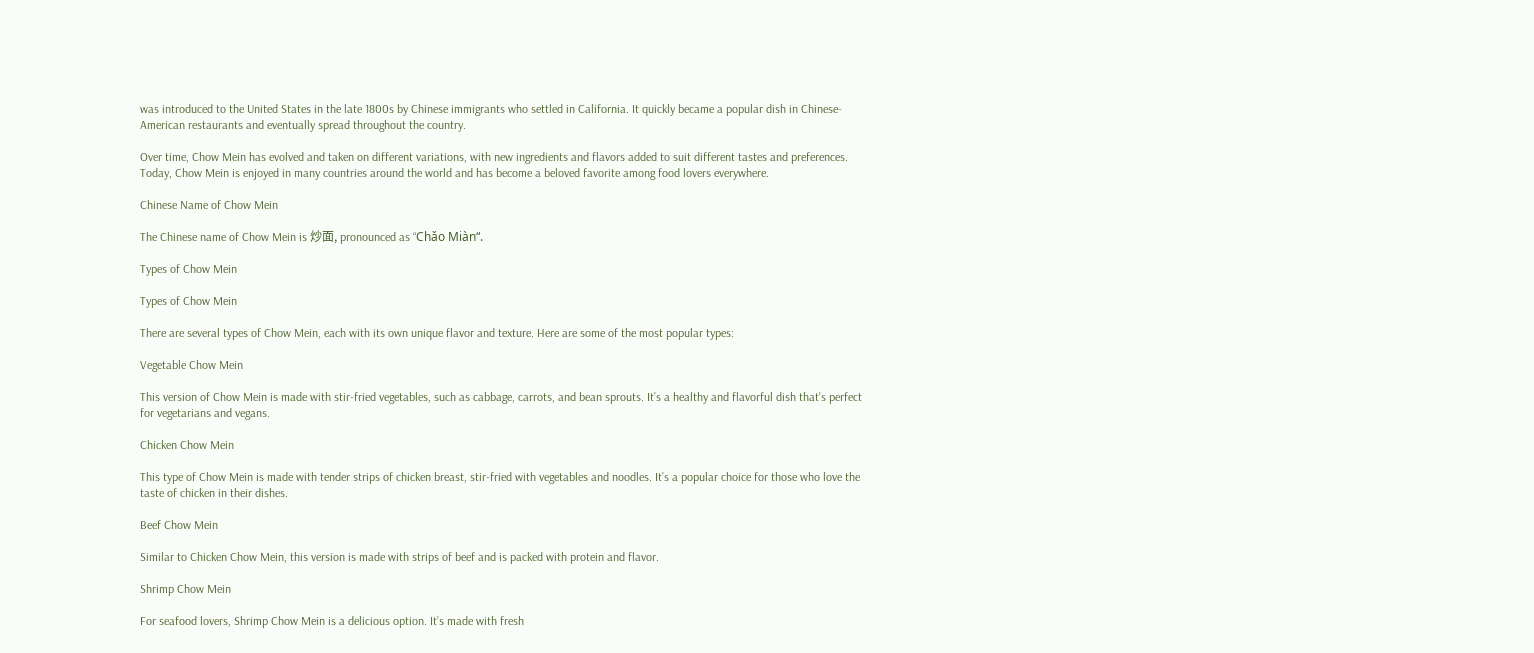was introduced to the United States in the late 1800s by Chinese immigrants who settled in California. It quickly became a popular dish in Chinese-American restaurants and eventually spread throughout the country.

Over time, Chow Mein has evolved and taken on different variations, with new ingredients and flavors added to suit different tastes and preferences. Today, Chow Mein is enjoyed in many countries around the world and has become a beloved favorite among food lovers everywhere.

Chinese Name of Chow Mein

The Chinese name of Chow Mein is 炒面, pronounced as “Chǎo Miàn“.

Types of Chow Mein

Types of Chow Mein

There are several types of Chow Mein, each with its own unique flavor and texture. Here are some of the most popular types:

Vegetable Chow Mein

This version of Chow Mein is made with stir-fried vegetables, such as cabbage, carrots, and bean sprouts. It’s a healthy and flavorful dish that’s perfect for vegetarians and vegans.

Chicken Chow Mein

This type of Chow Mein is made with tender strips of chicken breast, stir-fried with vegetables and noodles. It’s a popular choice for those who love the taste of chicken in their dishes.

Beef Chow Mein

Similar to Chicken Chow Mein, this version is made with strips of beef and is packed with protein and flavor.

Shrimp Chow Mein

For seafood lovers, Shrimp Chow Mein is a delicious option. It’s made with fresh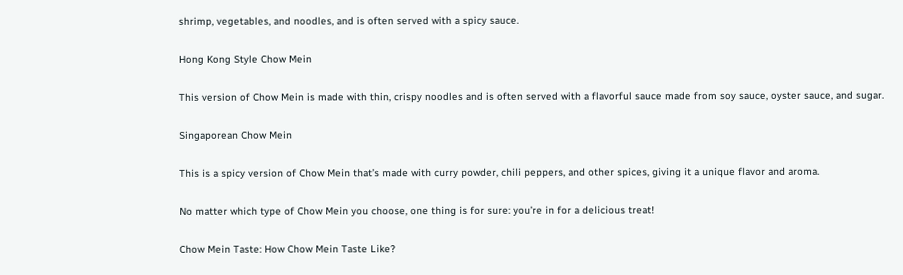shrimp, vegetables, and noodles, and is often served with a spicy sauce.

Hong Kong Style Chow Mein

This version of Chow Mein is made with thin, crispy noodles and is often served with a flavorful sauce made from soy sauce, oyster sauce, and sugar.

Singaporean Chow Mein

This is a spicy version of Chow Mein that’s made with curry powder, chili peppers, and other spices, giving it a unique flavor and aroma.

No matter which type of Chow Mein you choose, one thing is for sure: you’re in for a delicious treat!

Chow Mein Taste: How Chow Mein Taste Like?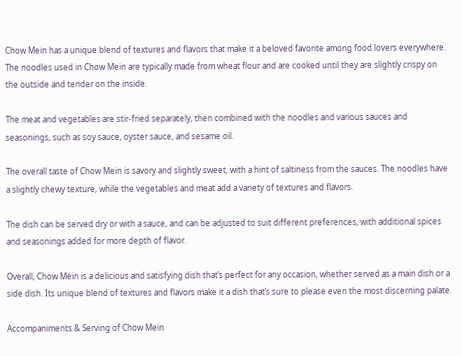Chow Mein has a unique blend of textures and flavors that make it a beloved favorite among food lovers everywhere. The noodles used in Chow Mein are typically made from wheat flour and are cooked until they are slightly crispy on the outside and tender on the inside.

The meat and vegetables are stir-fried separately, then combined with the noodles and various sauces and seasonings, such as soy sauce, oyster sauce, and sesame oil.

The overall taste of Chow Mein is savory and slightly sweet, with a hint of saltiness from the sauces. The noodles have a slightly chewy texture, while the vegetables and meat add a variety of textures and flavors.

The dish can be served dry or with a sauce, and can be adjusted to suit different preferences, with additional spices and seasonings added for more depth of flavor.

Overall, Chow Mein is a delicious and satisfying dish that’s perfect for any occasion, whether served as a main dish or a side dish. Its unique blend of textures and flavors make it a dish that’s sure to please even the most discerning palate.

Accompaniments & Serving of Chow Mein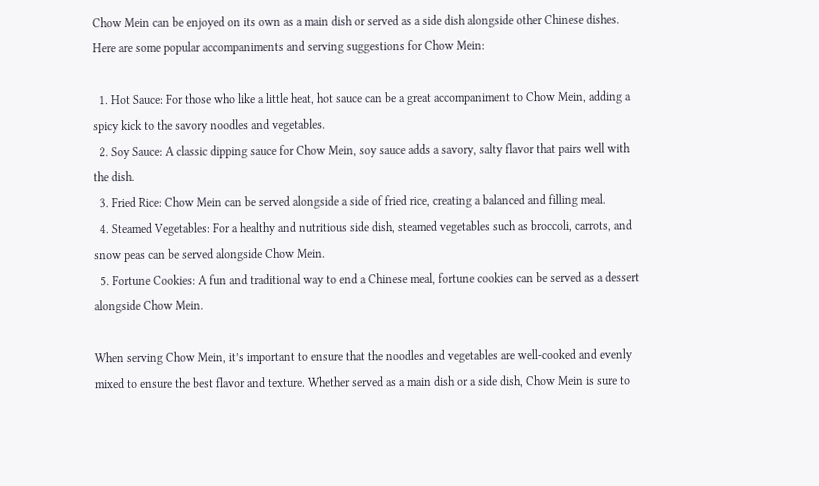Chow Mein can be enjoyed on its own as a main dish or served as a side dish alongside other Chinese dishes. Here are some popular accompaniments and serving suggestions for Chow Mein:

  1. Hot Sauce: For those who like a little heat, hot sauce can be a great accompaniment to Chow Mein, adding a spicy kick to the savory noodles and vegetables.
  2. Soy Sauce: A classic dipping sauce for Chow Mein, soy sauce adds a savory, salty flavor that pairs well with the dish.
  3. Fried Rice: Chow Mein can be served alongside a side of fried rice, creating a balanced and filling meal.
  4. Steamed Vegetables: For a healthy and nutritious side dish, steamed vegetables such as broccoli, carrots, and snow peas can be served alongside Chow Mein.
  5. Fortune Cookies: A fun and traditional way to end a Chinese meal, fortune cookies can be served as a dessert alongside Chow Mein.

When serving Chow Mein, it’s important to ensure that the noodles and vegetables are well-cooked and evenly mixed to ensure the best flavor and texture. Whether served as a main dish or a side dish, Chow Mein is sure to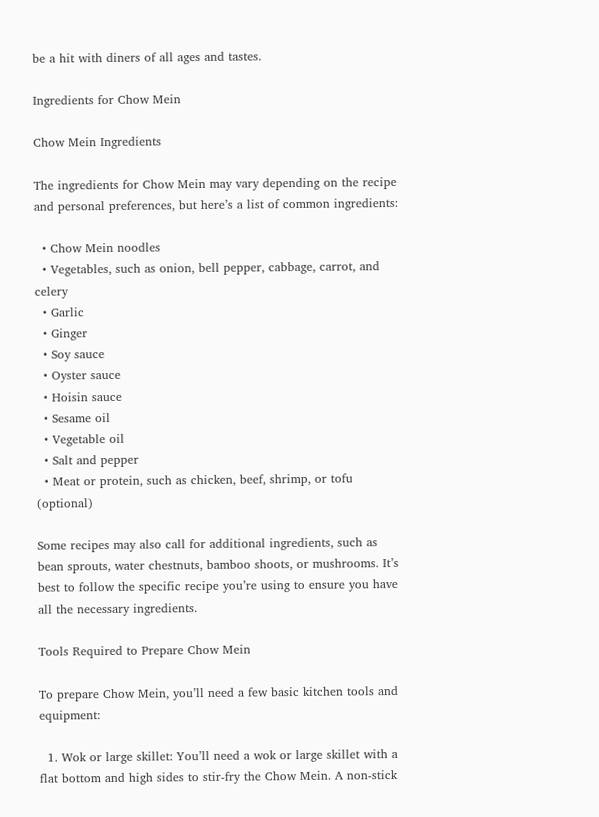be a hit with diners of all ages and tastes.

Ingredients for Chow Mein

Chow Mein Ingredients

The ingredients for Chow Mein may vary depending on the recipe and personal preferences, but here’s a list of common ingredients:

  • Chow Mein noodles
  • Vegetables, such as onion, bell pepper, cabbage, carrot, and celery
  • Garlic
  • Ginger
  • Soy sauce
  • Oyster sauce
  • Hoisin sauce
  • Sesame oil
  • Vegetable oil
  • Salt and pepper
  • Meat or protein, such as chicken, beef, shrimp, or tofu (optional)

Some recipes may also call for additional ingredients, such as bean sprouts, water chestnuts, bamboo shoots, or mushrooms. It’s best to follow the specific recipe you’re using to ensure you have all the necessary ingredients.

Tools Required to Prepare Chow Mein

To prepare Chow Mein, you’ll need a few basic kitchen tools and equipment:

  1. Wok or large skillet: You’ll need a wok or large skillet with a flat bottom and high sides to stir-fry the Chow Mein. A non-stick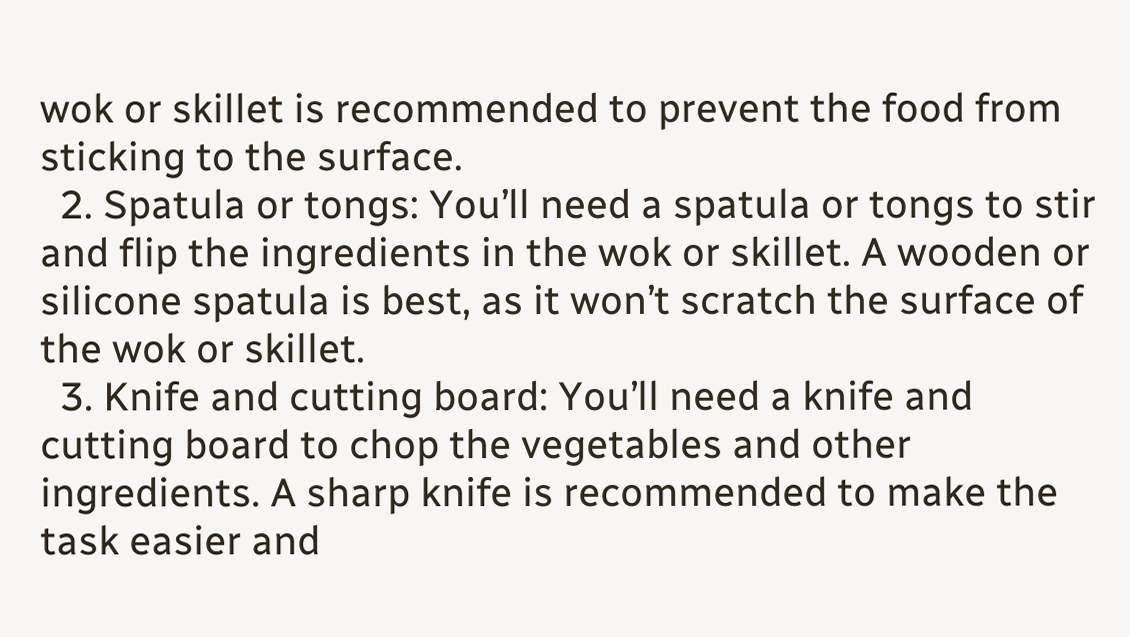wok or skillet is recommended to prevent the food from sticking to the surface.
  2. Spatula or tongs: You’ll need a spatula or tongs to stir and flip the ingredients in the wok or skillet. A wooden or silicone spatula is best, as it won’t scratch the surface of the wok or skillet.
  3. Knife and cutting board: You’ll need a knife and cutting board to chop the vegetables and other ingredients. A sharp knife is recommended to make the task easier and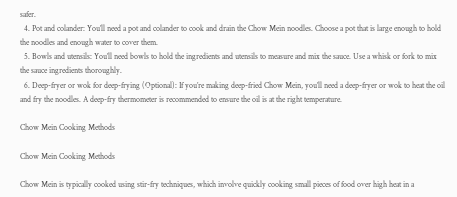safer.
  4. Pot and colander: You’ll need a pot and colander to cook and drain the Chow Mein noodles. Choose a pot that is large enough to hold the noodles and enough water to cover them.
  5. Bowls and utensils: You’ll need bowls to hold the ingredients and utensils to measure and mix the sauce. Use a whisk or fork to mix the sauce ingredients thoroughly.
  6. Deep-fryer or wok for deep-frying (Optional): If you’re making deep-fried Chow Mein, you’ll need a deep-fryer or wok to heat the oil and fry the noodles. A deep-fry thermometer is recommended to ensure the oil is at the right temperature.

Chow Mein Cooking Methods

Chow Mein Cooking Methods

Chow Mein is typically cooked using stir-fry techniques, which involve quickly cooking small pieces of food over high heat in a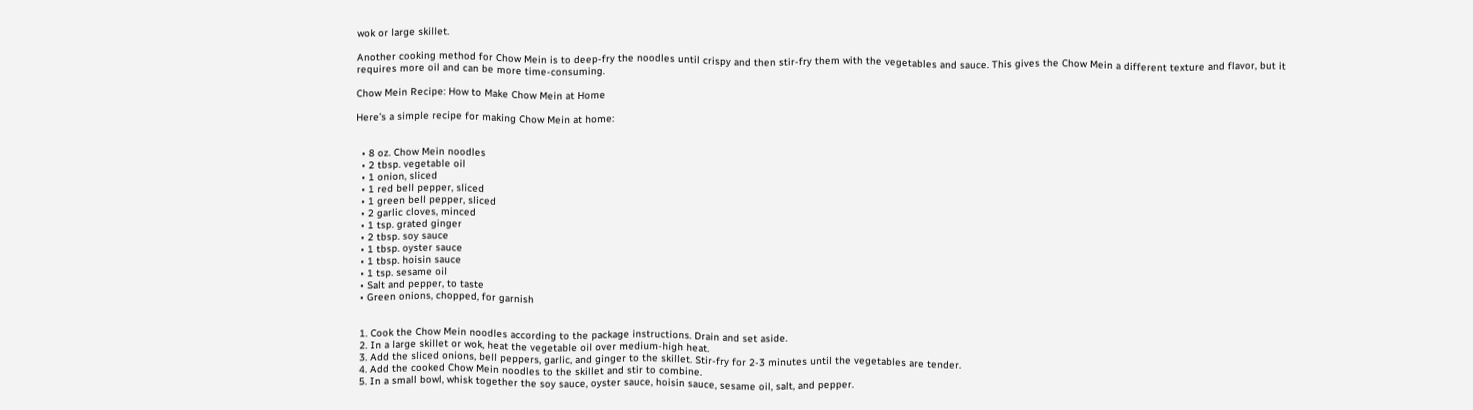wok or large skillet.

Another cooking method for Chow Mein is to deep-fry the noodles until crispy and then stir-fry them with the vegetables and sauce. This gives the Chow Mein a different texture and flavor, but it requires more oil and can be more time-consuming.

Chow Mein Recipe: How to Make Chow Mein at Home

Here’s a simple recipe for making Chow Mein at home:


  • 8 oz. Chow Mein noodles
  • 2 tbsp. vegetable oil
  • 1 onion, sliced
  • 1 red bell pepper, sliced
  • 1 green bell pepper, sliced
  • 2 garlic cloves, minced
  • 1 tsp. grated ginger
  • 2 tbsp. soy sauce
  • 1 tbsp. oyster sauce
  • 1 tbsp. hoisin sauce
  • 1 tsp. sesame oil
  • Salt and pepper, to taste
  • Green onions, chopped, for garnish


  1. Cook the Chow Mein noodles according to the package instructions. Drain and set aside.
  2. In a large skillet or wok, heat the vegetable oil over medium-high heat.
  3. Add the sliced onions, bell peppers, garlic, and ginger to the skillet. Stir-fry for 2-3 minutes until the vegetables are tender.
  4. Add the cooked Chow Mein noodles to the skillet and stir to combine.
  5. In a small bowl, whisk together the soy sauce, oyster sauce, hoisin sauce, sesame oil, salt, and pepper.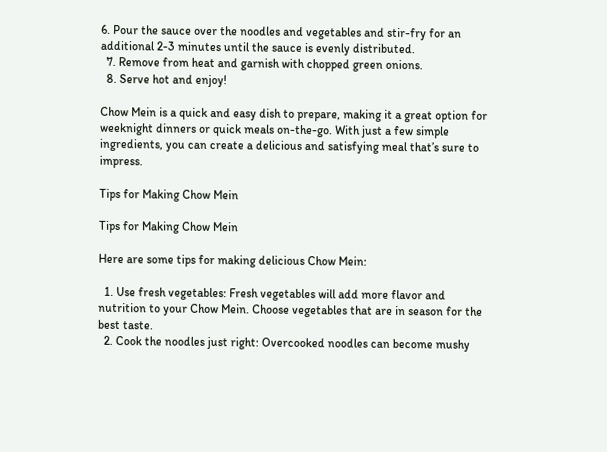6. Pour the sauce over the noodles and vegetables and stir-fry for an additional 2-3 minutes until the sauce is evenly distributed.
  7. Remove from heat and garnish with chopped green onions.
  8. Serve hot and enjoy!

Chow Mein is a quick and easy dish to prepare, making it a great option for weeknight dinners or quick meals on-the-go. With just a few simple ingredients, you can create a delicious and satisfying meal that’s sure to impress.

Tips for Making Chow Mein

Tips for Making Chow Mein

Here are some tips for making delicious Chow Mein:

  1. Use fresh vegetables: Fresh vegetables will add more flavor and nutrition to your Chow Mein. Choose vegetables that are in season for the best taste.
  2. Cook the noodles just right: Overcooked noodles can become mushy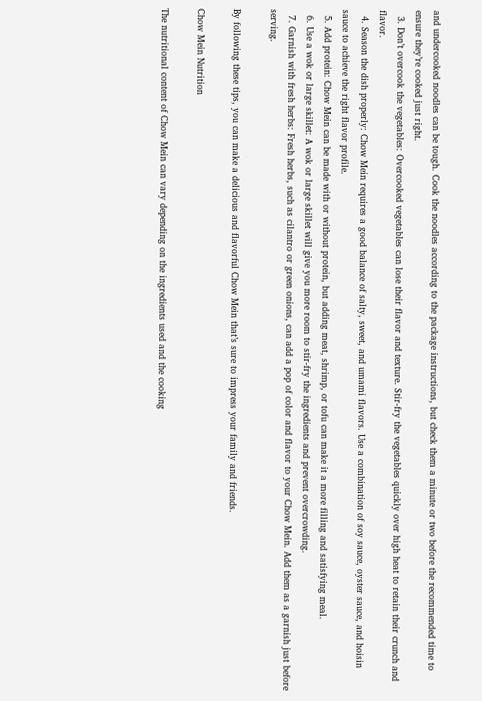and undercooked noodles can be tough. Cook the noodles according to the package instructions, but check them a minute or two before the recommended time to ensure they’re cooked just right.
  3. Don’t overcook the vegetables: Overcooked vegetables can lose their flavor and texture. Stir-fry the vegetables quickly over high heat to retain their crunch and flavor.
  4. Season the dish properly: Chow Mein requires a good balance of salty, sweet, and umami flavors. Use a combination of soy sauce, oyster sauce, and hoisin sauce to achieve the right flavor profile.
  5. Add protein: Chow Mein can be made with or without protein, but adding meat, shrimp, or tofu can make it a more filling and satisfying meal.
  6. Use a wok or large skillet: A wok or large skillet will give you more room to stir-fry the ingredients and prevent overcrowding.
  7. Garnish with fresh herbs: Fresh herbs, such as cilantro or green onions, can add a pop of color and flavor to your Chow Mein. Add them as a garnish just before serving.

By following these tips, you can make a delicious and flavorful Chow Mein that’s sure to impress your family and friends.

Chow Mein Nutrition

The nutritional content of Chow Mein can vary depending on the ingredients used and the cooking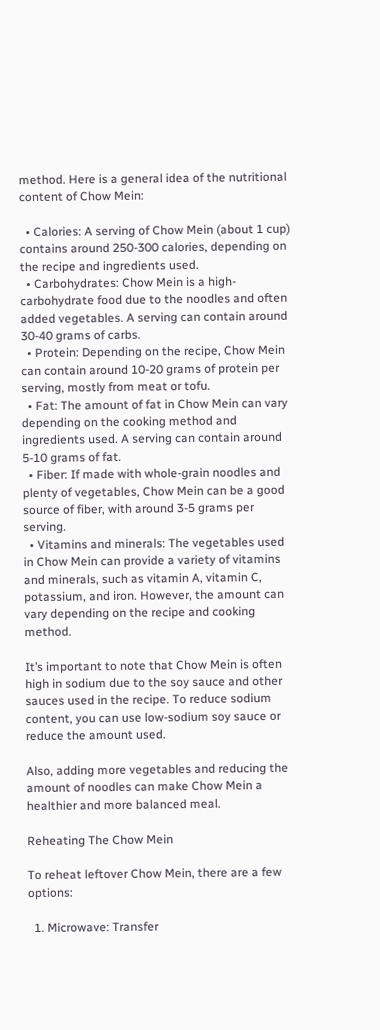method. Here is a general idea of the nutritional content of Chow Mein:

  • Calories: A serving of Chow Mein (about 1 cup) contains around 250-300 calories, depending on the recipe and ingredients used.
  • Carbohydrates: Chow Mein is a high-carbohydrate food due to the noodles and often added vegetables. A serving can contain around 30-40 grams of carbs.
  • Protein: Depending on the recipe, Chow Mein can contain around 10-20 grams of protein per serving, mostly from meat or tofu.
  • Fat: The amount of fat in Chow Mein can vary depending on the cooking method and ingredients used. A serving can contain around 5-10 grams of fat.
  • Fiber: If made with whole-grain noodles and plenty of vegetables, Chow Mein can be a good source of fiber, with around 3-5 grams per serving.
  • Vitamins and minerals: The vegetables used in Chow Mein can provide a variety of vitamins and minerals, such as vitamin A, vitamin C, potassium, and iron. However, the amount can vary depending on the recipe and cooking method.

It’s important to note that Chow Mein is often high in sodium due to the soy sauce and other sauces used in the recipe. To reduce sodium content, you can use low-sodium soy sauce or reduce the amount used.

Also, adding more vegetables and reducing the amount of noodles can make Chow Mein a healthier and more balanced meal.

Reheating The Chow Mein

To reheat leftover Chow Mein, there are a few options:

  1. Microwave: Transfer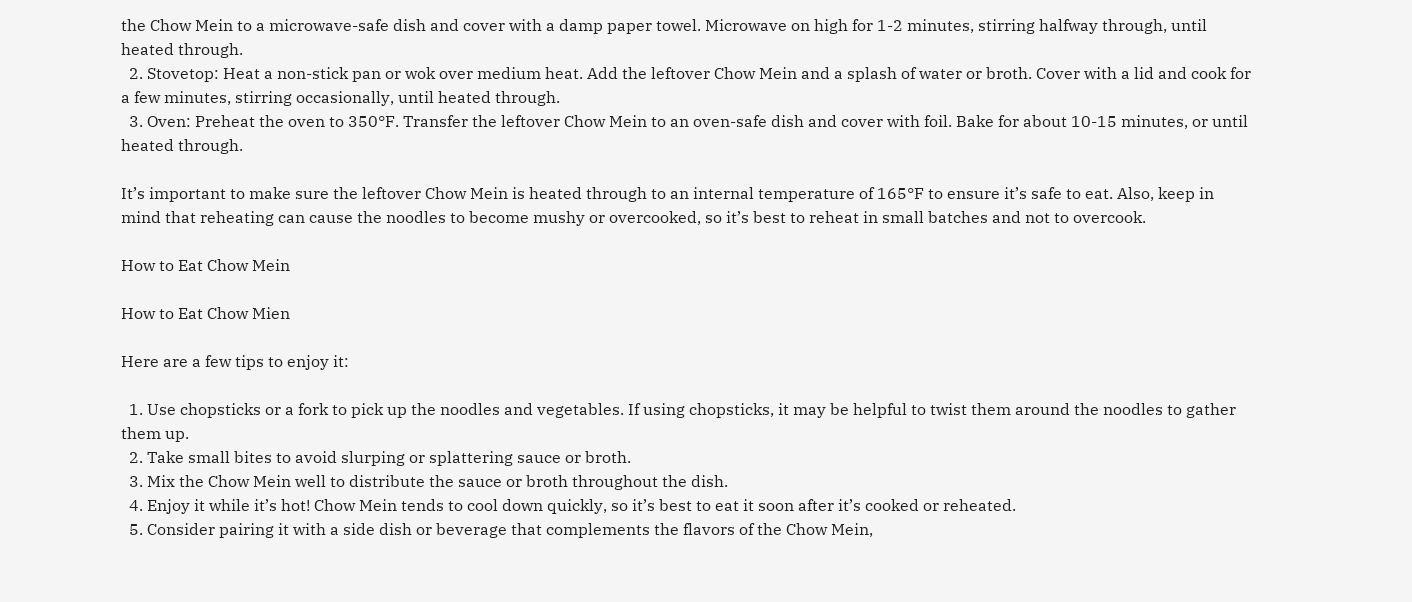the Chow Mein to a microwave-safe dish and cover with a damp paper towel. Microwave on high for 1-2 minutes, stirring halfway through, until heated through.
  2. Stovetop: Heat a non-stick pan or wok over medium heat. Add the leftover Chow Mein and a splash of water or broth. Cover with a lid and cook for a few minutes, stirring occasionally, until heated through.
  3. Oven: Preheat the oven to 350°F. Transfer the leftover Chow Mein to an oven-safe dish and cover with foil. Bake for about 10-15 minutes, or until heated through.

It’s important to make sure the leftover Chow Mein is heated through to an internal temperature of 165°F to ensure it’s safe to eat. Also, keep in mind that reheating can cause the noodles to become mushy or overcooked, so it’s best to reheat in small batches and not to overcook.

How to Eat Chow Mein

How to Eat Chow Mien

Here are a few tips to enjoy it:

  1. Use chopsticks or a fork to pick up the noodles and vegetables. If using chopsticks, it may be helpful to twist them around the noodles to gather them up.
  2. Take small bites to avoid slurping or splattering sauce or broth.
  3. Mix the Chow Mein well to distribute the sauce or broth throughout the dish.
  4. Enjoy it while it’s hot! Chow Mein tends to cool down quickly, so it’s best to eat it soon after it’s cooked or reheated.
  5. Consider pairing it with a side dish or beverage that complements the flavors of the Chow Mein,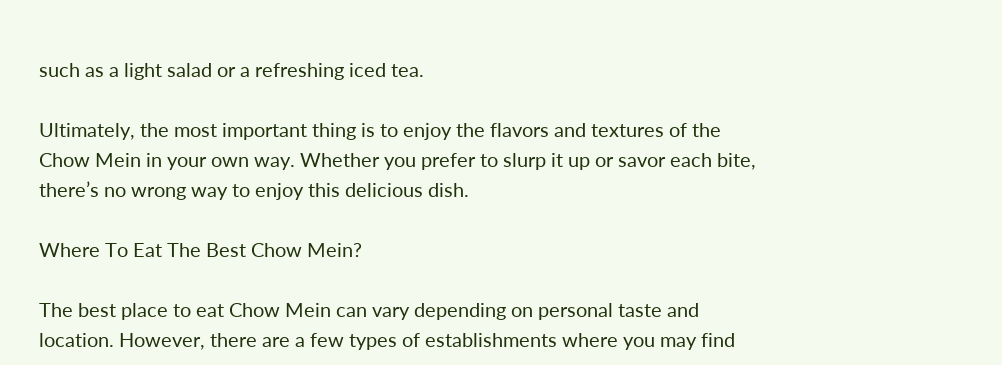such as a light salad or a refreshing iced tea.

Ultimately, the most important thing is to enjoy the flavors and textures of the Chow Mein in your own way. Whether you prefer to slurp it up or savor each bite, there’s no wrong way to enjoy this delicious dish.

Where To Eat The Best Chow Mein?

The best place to eat Chow Mein can vary depending on personal taste and location. However, there are a few types of establishments where you may find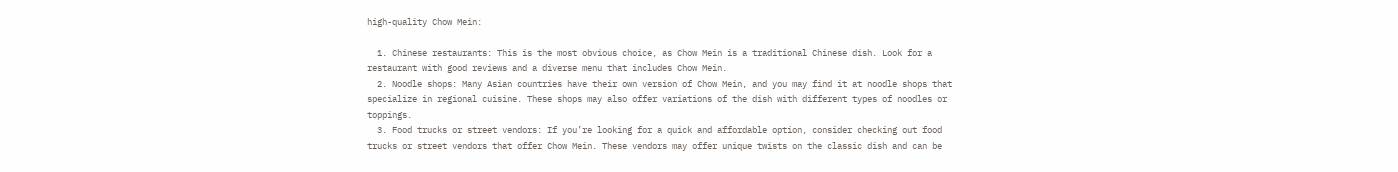high-quality Chow Mein:

  1. Chinese restaurants: This is the most obvious choice, as Chow Mein is a traditional Chinese dish. Look for a restaurant with good reviews and a diverse menu that includes Chow Mein.
  2. Noodle shops: Many Asian countries have their own version of Chow Mein, and you may find it at noodle shops that specialize in regional cuisine. These shops may also offer variations of the dish with different types of noodles or toppings.
  3. Food trucks or street vendors: If you’re looking for a quick and affordable option, consider checking out food trucks or street vendors that offer Chow Mein. These vendors may offer unique twists on the classic dish and can be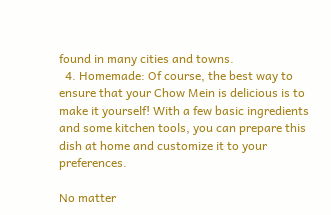found in many cities and towns.
  4. Homemade: Of course, the best way to ensure that your Chow Mein is delicious is to make it yourself! With a few basic ingredients and some kitchen tools, you can prepare this dish at home and customize it to your preferences.

No matter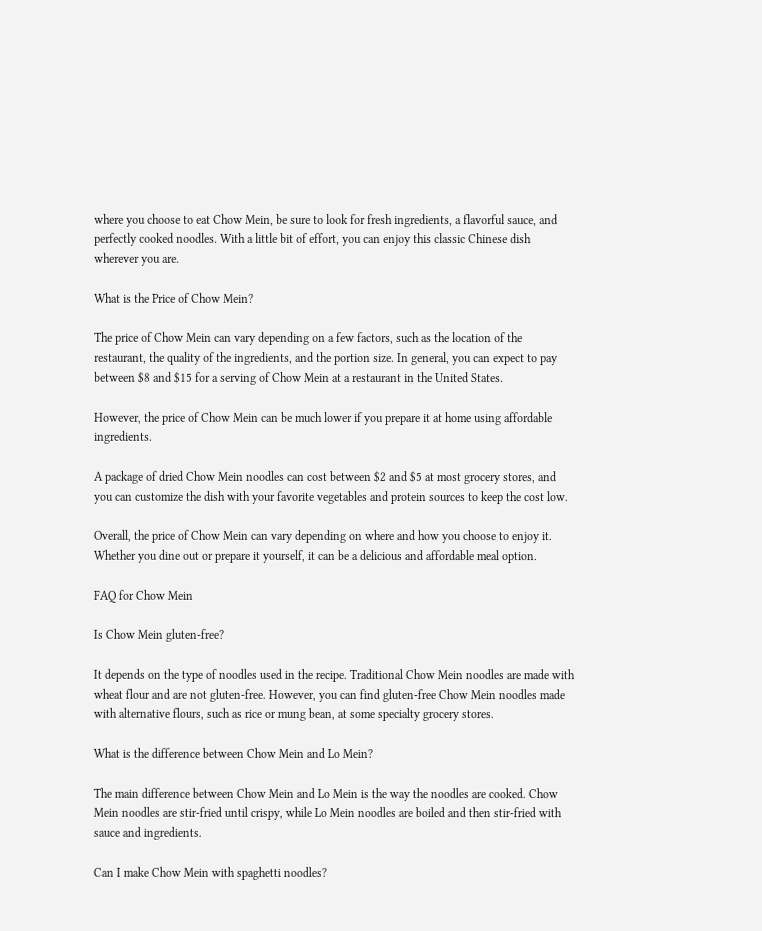where you choose to eat Chow Mein, be sure to look for fresh ingredients, a flavorful sauce, and perfectly cooked noodles. With a little bit of effort, you can enjoy this classic Chinese dish wherever you are.

What is the Price of Chow Mein?

The price of Chow Mein can vary depending on a few factors, such as the location of the restaurant, the quality of the ingredients, and the portion size. In general, you can expect to pay between $8 and $15 for a serving of Chow Mein at a restaurant in the United States.

However, the price of Chow Mein can be much lower if you prepare it at home using affordable ingredients.

A package of dried Chow Mein noodles can cost between $2 and $5 at most grocery stores, and you can customize the dish with your favorite vegetables and protein sources to keep the cost low.

Overall, the price of Chow Mein can vary depending on where and how you choose to enjoy it. Whether you dine out or prepare it yourself, it can be a delicious and affordable meal option.

FAQ for Chow Mein

Is Chow Mein gluten-free?

It depends on the type of noodles used in the recipe. Traditional Chow Mein noodles are made with wheat flour and are not gluten-free. However, you can find gluten-free Chow Mein noodles made with alternative flours, such as rice or mung bean, at some specialty grocery stores.

What is the difference between Chow Mein and Lo Mein?

The main difference between Chow Mein and Lo Mein is the way the noodles are cooked. Chow Mein noodles are stir-fried until crispy, while Lo Mein noodles are boiled and then stir-fried with sauce and ingredients.

Can I make Chow Mein with spaghetti noodles?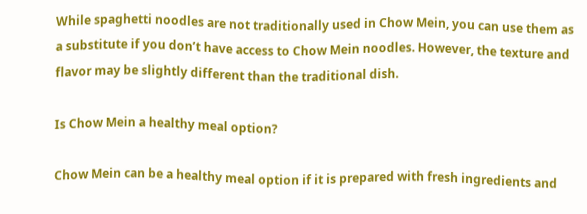While spaghetti noodles are not traditionally used in Chow Mein, you can use them as a substitute if you don’t have access to Chow Mein noodles. However, the texture and flavor may be slightly different than the traditional dish.

Is Chow Mein a healthy meal option?

Chow Mein can be a healthy meal option if it is prepared with fresh ingredients and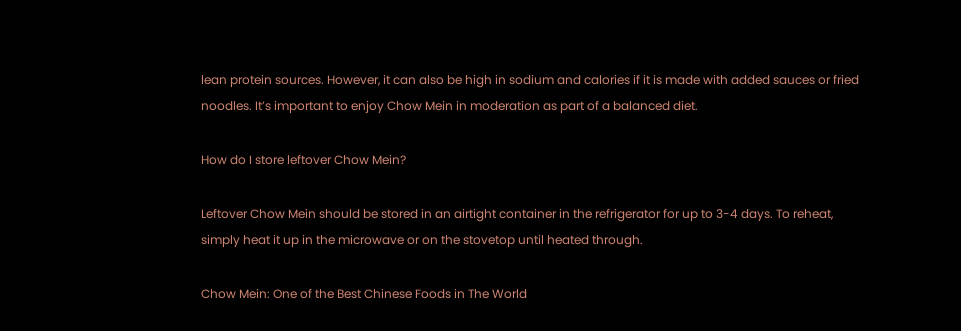lean protein sources. However, it can also be high in sodium and calories if it is made with added sauces or fried noodles. It’s important to enjoy Chow Mein in moderation as part of a balanced diet.

How do I store leftover Chow Mein?

Leftover Chow Mein should be stored in an airtight container in the refrigerator for up to 3-4 days. To reheat, simply heat it up in the microwave or on the stovetop until heated through.

Chow Mein: One of the Best Chinese Foods in The World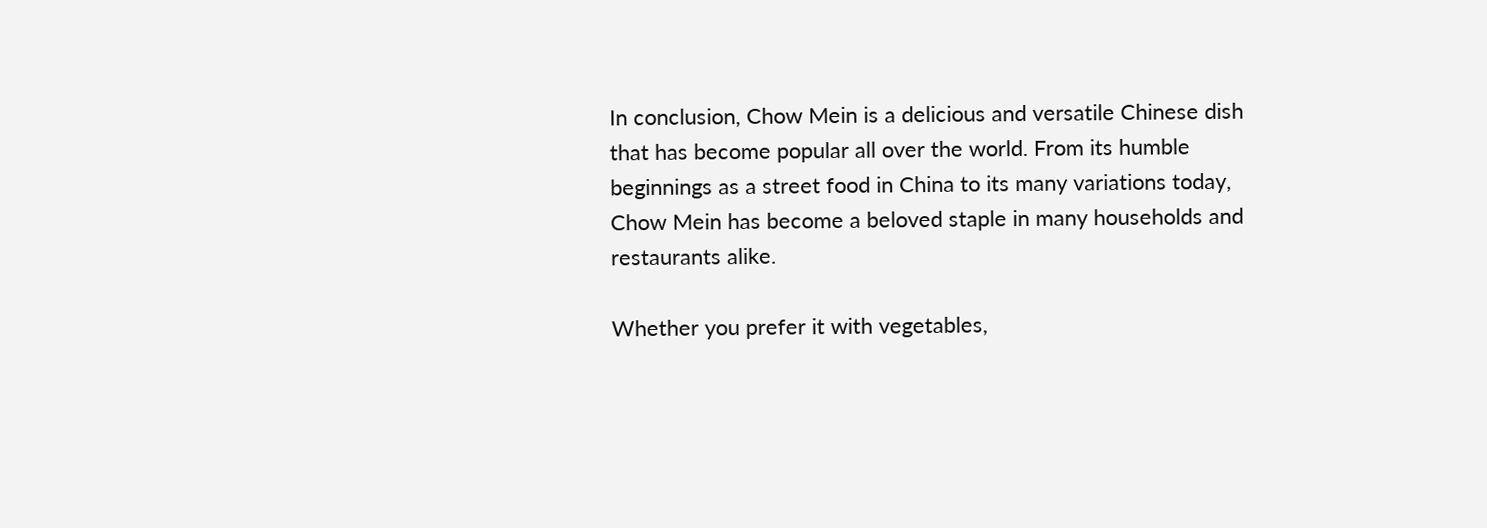In conclusion, Chow Mein is a delicious and versatile Chinese dish that has become popular all over the world. From its humble beginnings as a street food in China to its many variations today, Chow Mein has become a beloved staple in many households and restaurants alike.

Whether you prefer it with vegetables,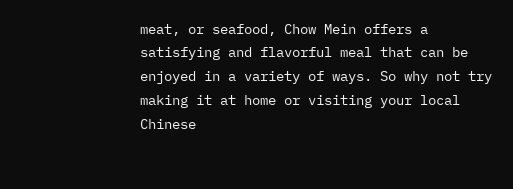meat, or seafood, Chow Mein offers a satisfying and flavorful meal that can be enjoyed in a variety of ways. So why not try making it at home or visiting your local Chinese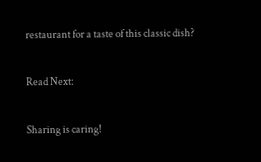restaurant for a taste of this classic dish?

Read Next:

Sharing is caring!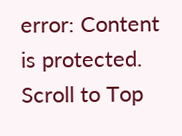error: Content is protected.
Scroll to Top